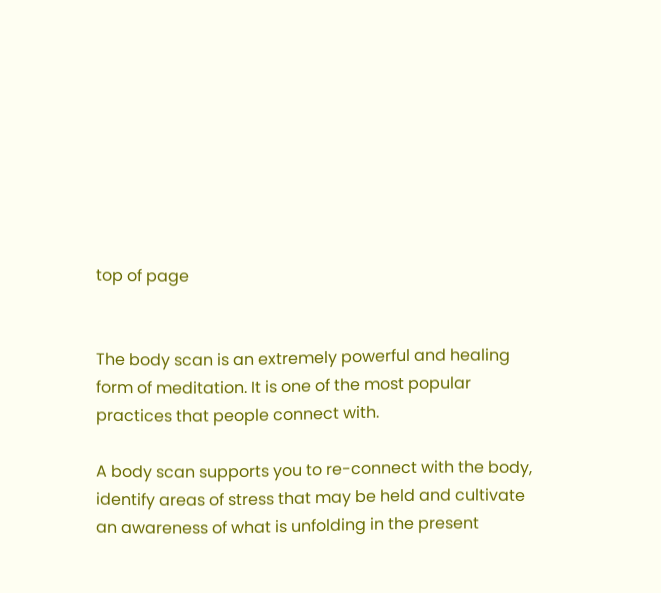top of page


The body scan is an extremely powerful and healing form of meditation. It is one of the most popular practices that people connect with.

A body scan supports you to re-connect with the body, identify areas of stress that may be held and cultivate an awareness of what is unfolding in the present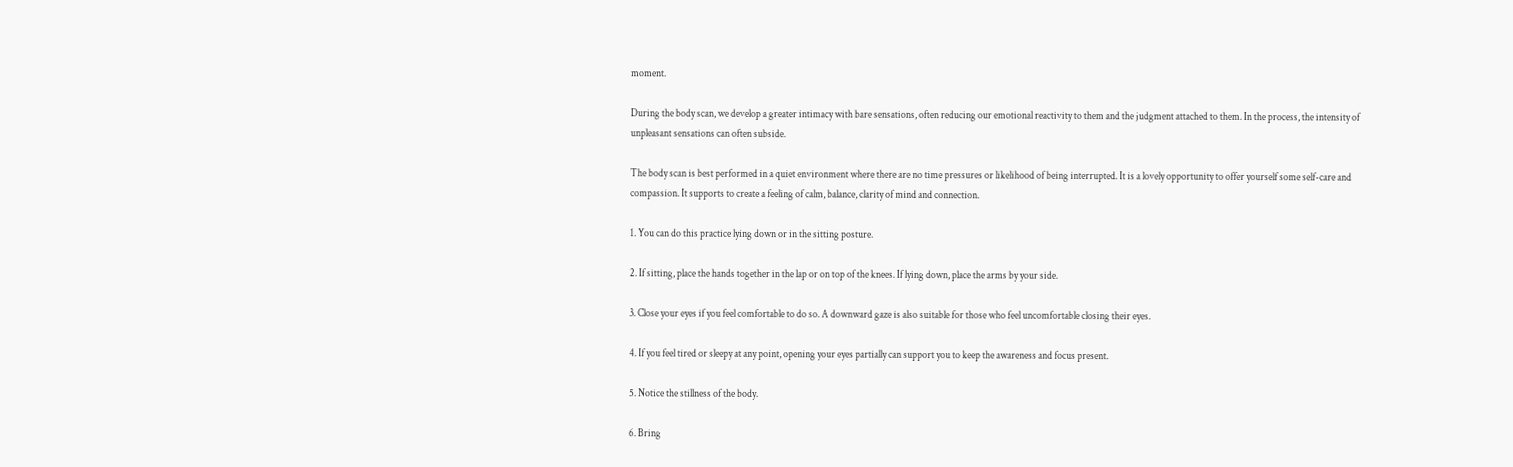moment.

During the body scan, we develop a greater intimacy with bare sensations, often reducing our emotional reactivity to them and the judgment attached to them. In the process, the intensity of unpleasant sensations can often subside.

The body scan is best performed in a quiet environment where there are no time pressures or likelihood of being interrupted. It is a lovely opportunity to offer yourself some self-care and compassion. It supports to create a feeling of calm, balance, clarity of mind and connection.

1. You can do this practice lying down or in the sitting posture.

2. If sitting, place the hands together in the lap or on top of the knees. If lying down, place the arms by your side.

3. Close your eyes if you feel comfortable to do so. A downward gaze is also suitable for those who feel uncomfortable closing their eyes.

4. If you feel tired or sleepy at any point, opening your eyes partially can support you to keep the awareness and focus present.

5. Notice the stillness of the body.

6. Bring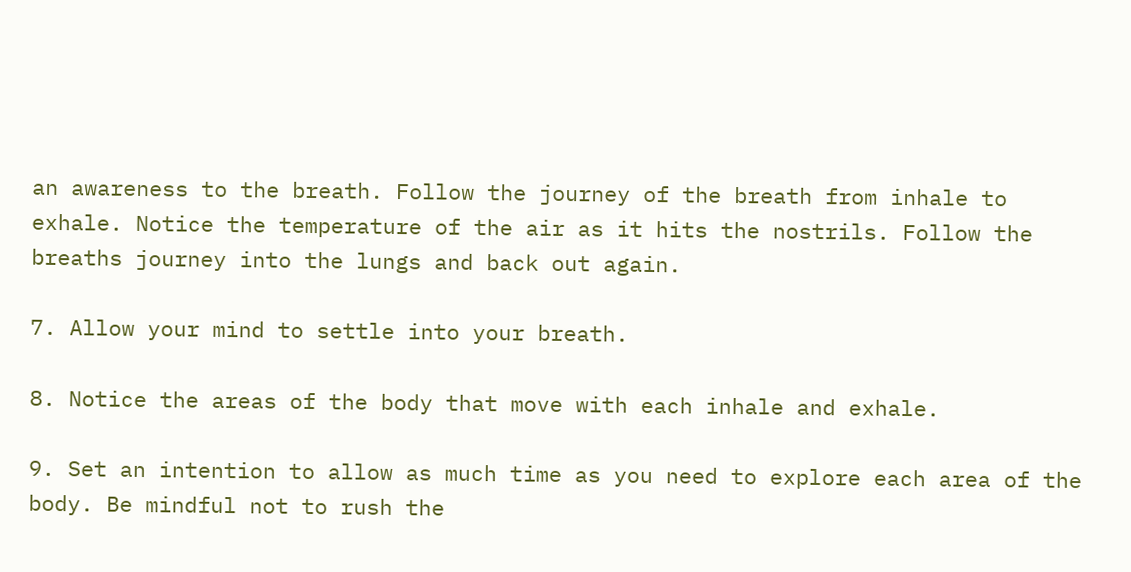an awareness to the breath. Follow the journey of the breath from inhale to exhale. Notice the temperature of the air as it hits the nostrils. Follow the breaths journey into the lungs and back out again.

7. Allow your mind to settle into your breath.

8. Notice the areas of the body that move with each inhale and exhale.

9. Set an intention to allow as much time as you need to explore each area of the body. Be mindful not to rush the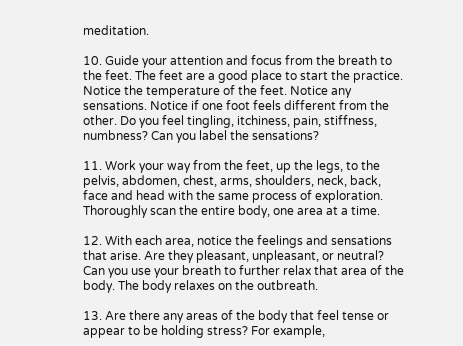meditation.

10. Guide your attention and focus from the breath to the feet. The feet are a good place to start the practice. Notice the temperature of the feet. Notice any sensations. Notice if one foot feels different from the other. Do you feel tingling, itchiness, pain, stiffness, numbness? Can you label the sensations?

11. Work your way from the feet, up the legs, to the pelvis, abdomen, chest, arms, shoulders, neck, back, face and head with the same process of exploration. Thoroughly scan the entire body, one area at a time.

12. With each area, notice the feelings and sensations that arise. Are they pleasant, unpleasant, or neutral? Can you use your breath to further relax that area of the body. The body relaxes on the outbreath.

13. Are there any areas of the body that feel tense or appear to be holding stress? For example,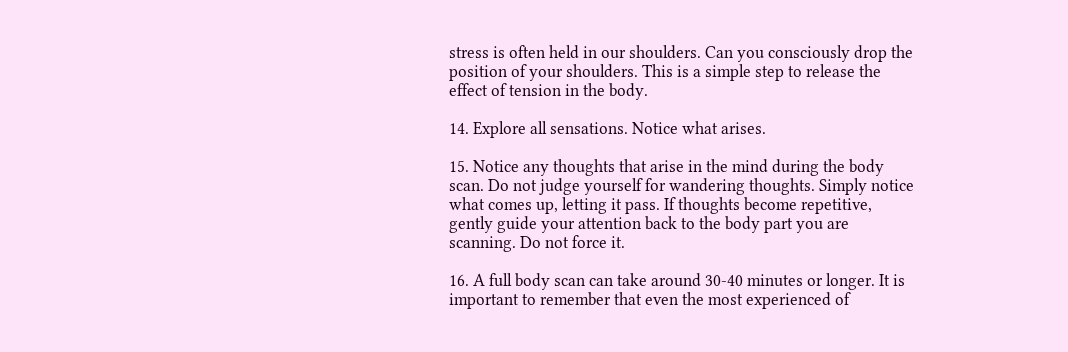stress is often held in our shoulders. Can you consciously drop the position of your shoulders. This is a simple step to release the effect of tension in the body.

14. Explore all sensations. Notice what arises.

15. Notice any thoughts that arise in the mind during the body scan. Do not judge yourself for wandering thoughts. Simply notice what comes up, letting it pass. If thoughts become repetitive, gently guide your attention back to the body part you are scanning. Do not force it.

16. A full body scan can take around 30-40 minutes or longer. It is important to remember that even the most experienced of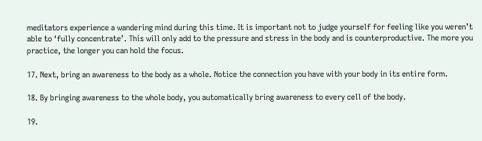meditators experience a wandering mind during this time. It is important not to judge yourself for feeling like you weren’t able to ‘fully concentrate’. This will only add to the pressure and stress in the body and is counterproductive. The more you practice, the longer you can hold the focus.

17. Next, bring an awareness to the body as a whole. Notice the connection you have with your body in its entire form.

18. By bringing awareness to the whole body, you automatically bring awareness to every cell of the body.

19.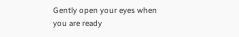Gently open your eyes when you are ready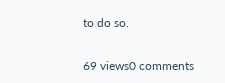to do so.

69 views0 comments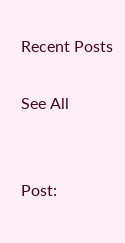Recent Posts

See All


Post: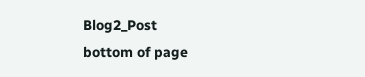Blog2_Post
bottom of page